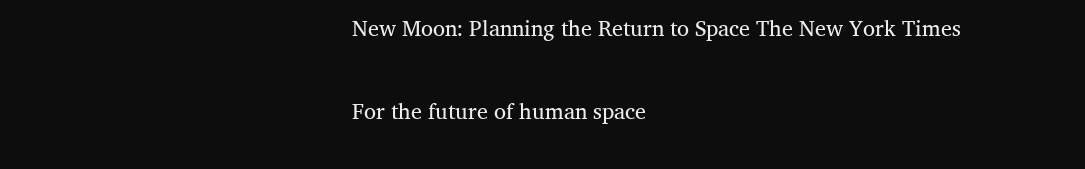New Moon: Planning the Return to Space The New York Times

For the future of human space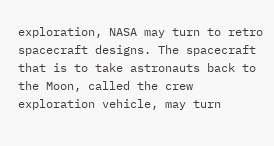exploration, NASA may turn to retro spacecraft designs. The spacecraft that is to take astronauts back to the Moon, called the crew exploration vehicle, may turn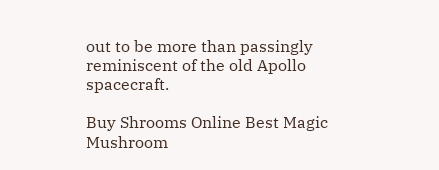out to be more than passingly reminiscent of the old Apollo spacecraft.

Buy Shrooms Online Best Magic Mushroom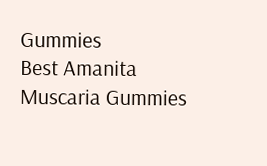Gummies
Best Amanita Muscaria Gummies